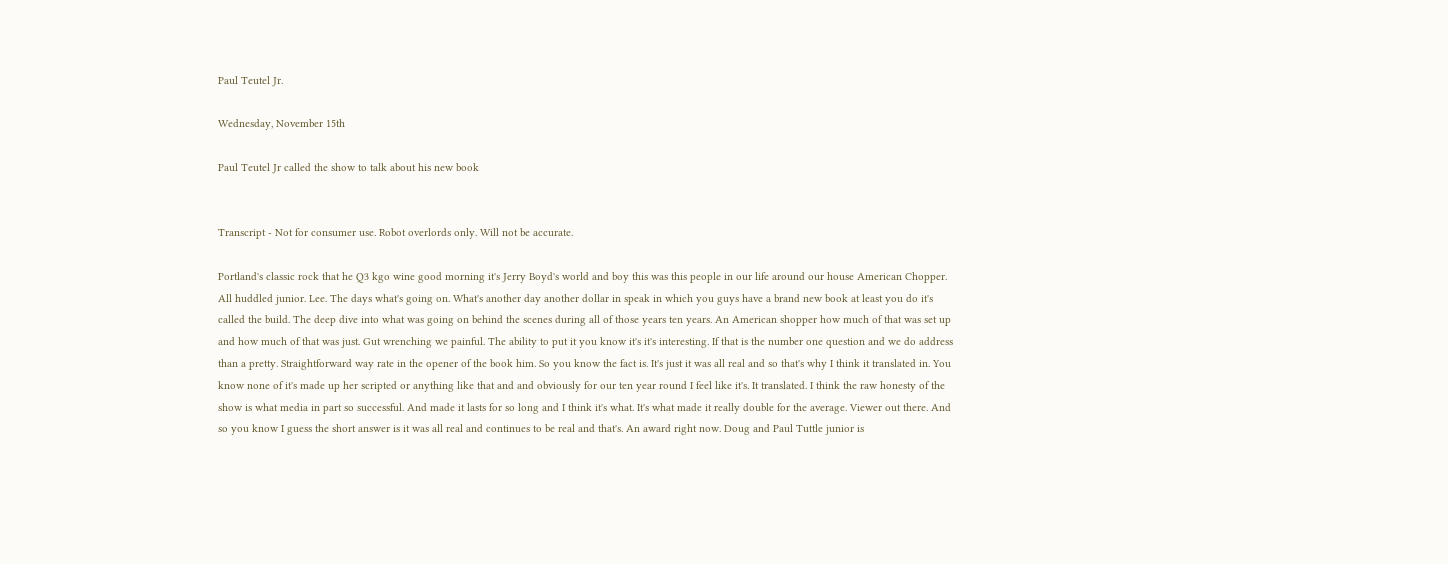Paul Teutel Jr.

Wednesday, November 15th

Paul Teutel Jr called the show to talk about his new book


Transcript - Not for consumer use. Robot overlords only. Will not be accurate.

Portland's classic rock that he Q3 kgo wine good morning it's Jerry Boyd's world and boy this was this people in our life around our house American Chopper. All huddled junior. Lee. The days what's going on. What's another day another dollar in speak in which you guys have a brand new book at least you do it's called the build. The deep dive into what was going on behind the scenes during all of those years ten years. An American shopper how much of that was set up and how much of that was just. Gut wrenching we painful. The ability to put it you know it's it's interesting. If that is the number one question and we do address than a pretty. Straightforward way rate in the opener of the book him. So you know the fact is. It's just it was all real and so that's why I think it translated in. You know none of it's made up her scripted or anything like that and and obviously for our ten year round I feel like it's. It translated. I think the raw honesty of the show is what media in part so successful. And made it lasts for so long and I think it's what. It's what made it really double for the average. Viewer out there. And so you know I guess the short answer is it was all real and continues to be real and that's. An award right now. Doug and Paul Tuttle junior is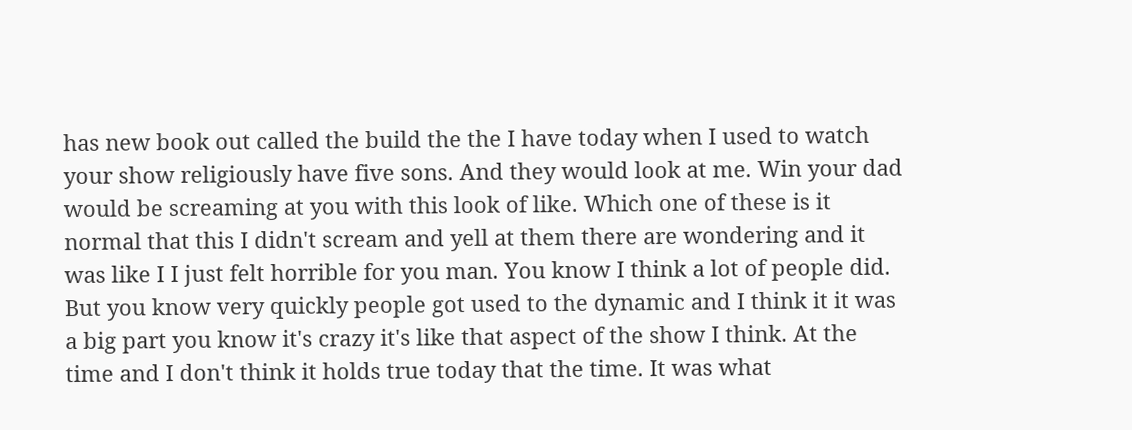has new book out called the build the the I have today when I used to watch your show religiously have five sons. And they would look at me. Win your dad would be screaming at you with this look of like. Which one of these is it normal that this I didn't scream and yell at them there are wondering and it was like I I just felt horrible for you man. You know I think a lot of people did. But you know very quickly people got used to the dynamic and I think it it was a big part you know it's crazy it's like that aspect of the show I think. At the time and I don't think it holds true today that the time. It was what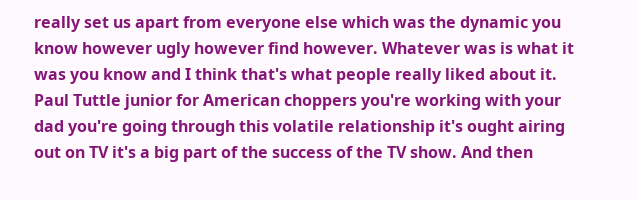really set us apart from everyone else which was the dynamic you know however ugly however find however. Whatever was is what it was you know and I think that's what people really liked about it. Paul Tuttle junior for American choppers you're working with your dad you're going through this volatile relationship it's ought airing out on TV it's a big part of the success of the TV show. And then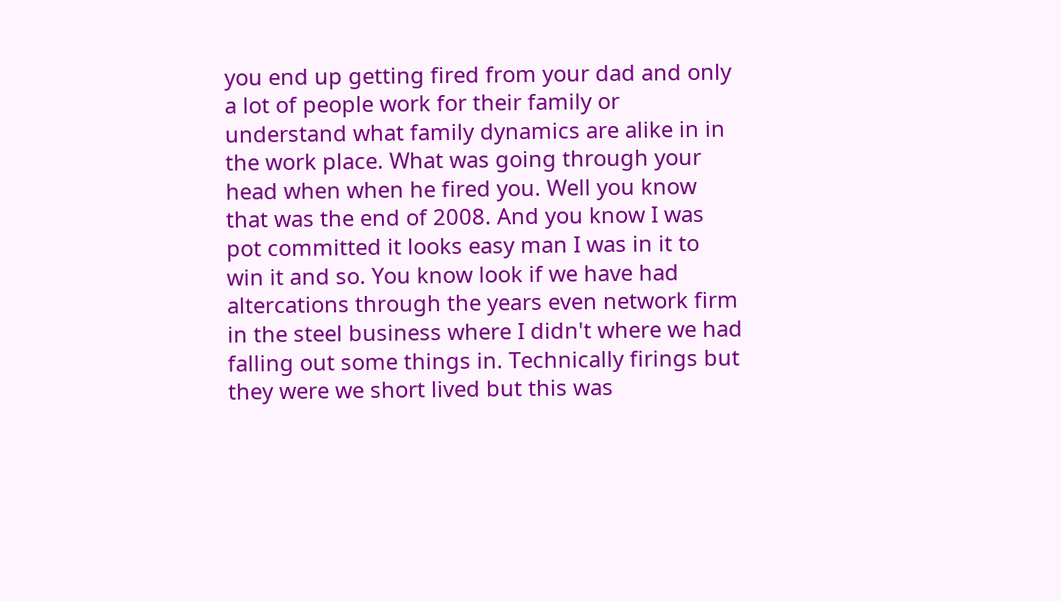you end up getting fired from your dad and only a lot of people work for their family or understand what family dynamics are alike in in the work place. What was going through your head when when he fired you. Well you know that was the end of 2008. And you know I was pot committed it looks easy man I was in it to win it and so. You know look if we have had altercations through the years even network firm in the steel business where I didn't where we had falling out some things in. Technically firings but they were we short lived but this was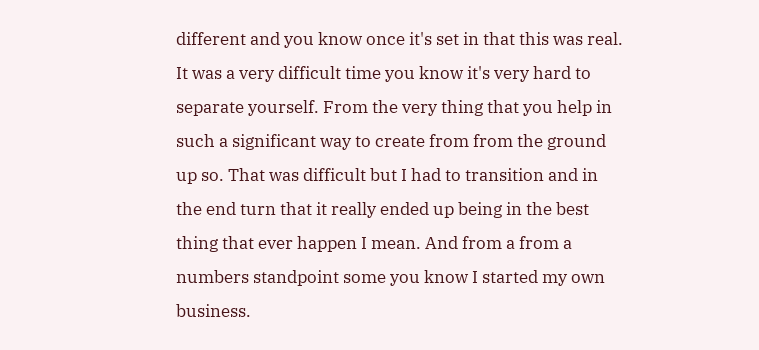different and you know once it's set in that this was real. It was a very difficult time you know it's very hard to separate yourself. From the very thing that you help in such a significant way to create from from the ground up so. That was difficult but I had to transition and in the end turn that it really ended up being in the best thing that ever happen I mean. And from a from a numbers standpoint some you know I started my own business.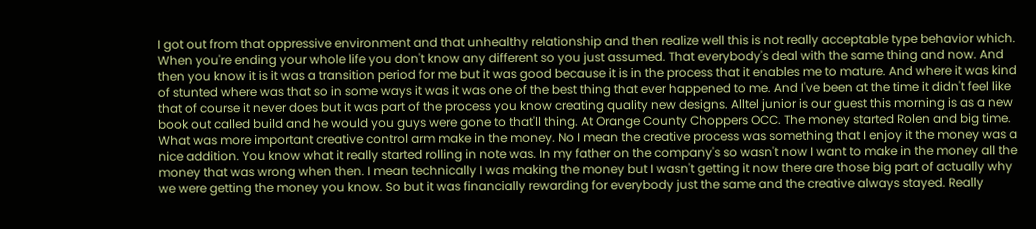I got out from that oppressive environment and that unhealthy relationship and then realize well this is not really acceptable type behavior which. When you're ending your whole life you don't know any different so you just assumed. That everybody's deal with the same thing and now. And then you know it is it was a transition period for me but it was good because it is in the process that it enables me to mature. And where it was kind of stunted where was that so in some ways it was it was one of the best thing that ever happened to me. And I've been at the time it didn't feel like that of course it never does but it was part of the process you know creating quality new designs. Alltel junior is our guest this morning is as a new book out called build and he would you guys were gone to that'll thing. At Orange County Choppers OCC. The money started Rolen and big time. What was more important creative control arm make in the money. No I mean the creative process was something that I enjoy it the money was a nice addition. You know what it really started rolling in note was. In my father on the company's so wasn't now I want to make in the money all the money that was wrong when then. I mean technically I was making the money but I wasn't getting it now there are those big part of actually why we were getting the money you know. So but it was financially rewarding for everybody just the same and the creative always stayed. Really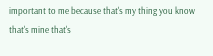important to me because that's my thing you know that's mine that's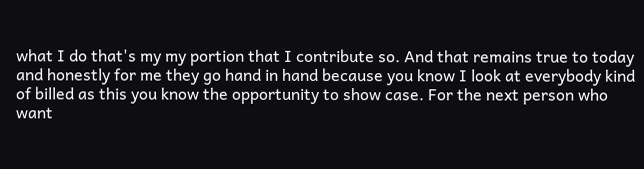what I do that's my my portion that I contribute so. And that remains true to today and honestly for me they go hand in hand because you know I look at everybody kind of billed as this you know the opportunity to show case. For the next person who want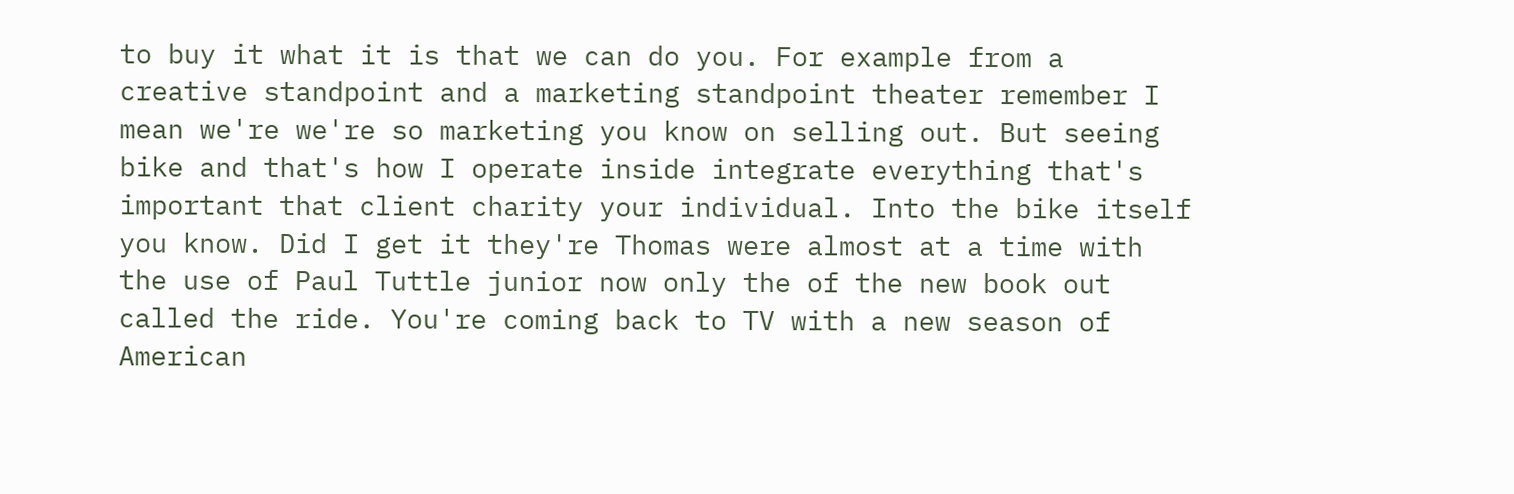to buy it what it is that we can do you. For example from a creative standpoint and a marketing standpoint theater remember I mean we're we're so marketing you know on selling out. But seeing bike and that's how I operate inside integrate everything that's important that client charity your individual. Into the bike itself you know. Did I get it they're Thomas were almost at a time with the use of Paul Tuttle junior now only the of the new book out called the ride. You're coming back to TV with a new season of American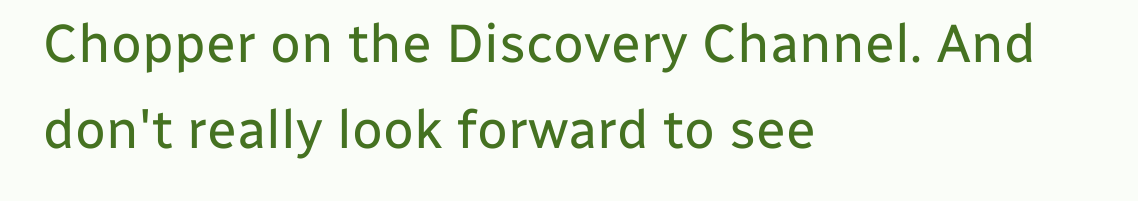Chopper on the Discovery Channel. And don't really look forward to see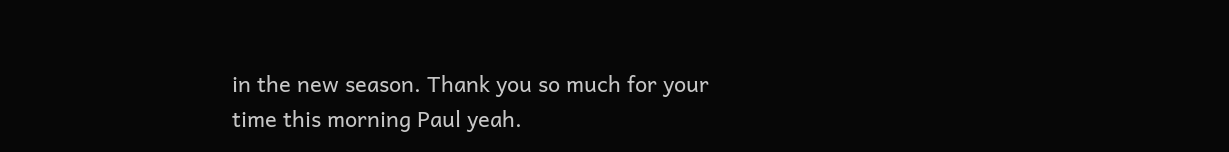in the new season. Thank you so much for your time this morning Paul yeah.